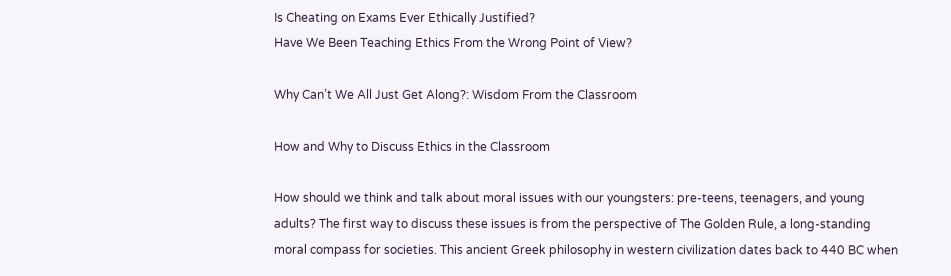Is Cheating on Exams Ever Ethically Justified?
Have We Been Teaching Ethics From the Wrong Point of View?

Why Can’t We All Just Get Along?: Wisdom From the Classroom

How and Why to Discuss Ethics in the Classroom

How should we think and talk about moral issues with our youngsters: pre-teens, teenagers, and young adults? The first way to discuss these issues is from the perspective of The Golden Rule, a long-standing moral compass for societies. This ancient Greek philosophy in western civilization dates back to 440 BC when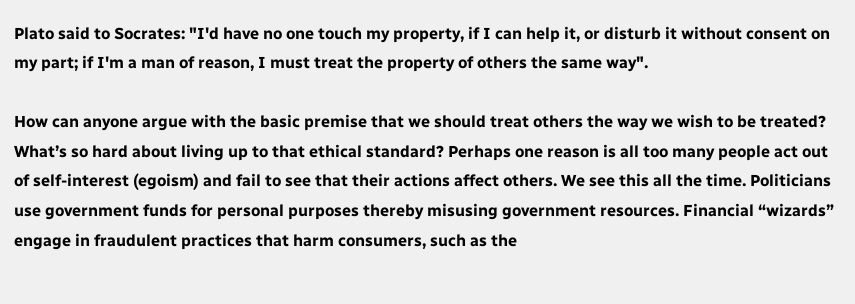Plato said to Socrates: "I'd have no one touch my property, if I can help it, or disturb it without consent on my part; if I'm a man of reason, I must treat the property of others the same way".

How can anyone argue with the basic premise that we should treat others the way we wish to be treated? What’s so hard about living up to that ethical standard? Perhaps one reason is all too many people act out of self-interest (egoism) and fail to see that their actions affect others. We see this all the time. Politicians use government funds for personal purposes thereby misusing government resources. Financial “wizards” engage in fraudulent practices that harm consumers, such as the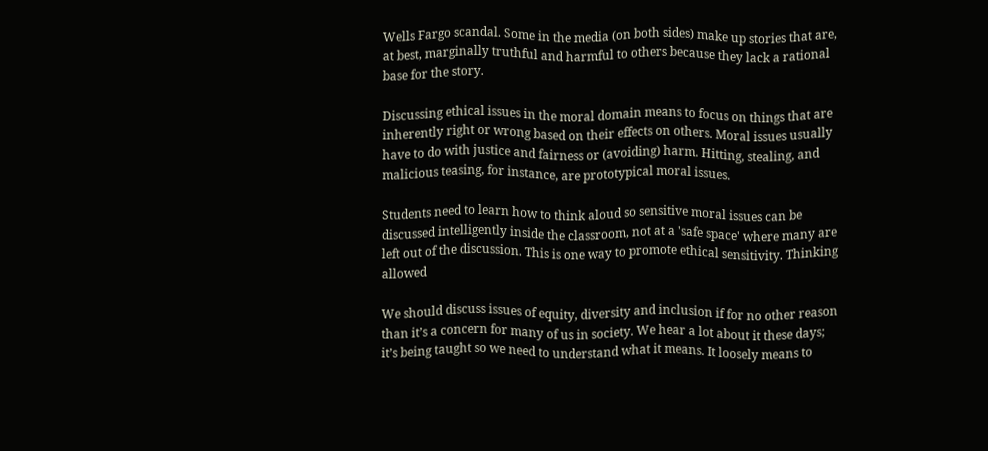Wells Fargo scandal. Some in the media (on both sides) make up stories that are, at best, marginally truthful and harmful to others because they lack a rational base for the story.

Discussing ethical issues in the moral domain means to focus on things that are inherently right or wrong based on their effects on others. Moral issues usually have to do with justice and fairness or (avoiding) harm. Hitting, stealing, and malicious teasing, for instance, are prototypical moral issues.

Students need to learn how to think aloud so sensitive moral issues can be discussed intelligently inside the classroom, not at a 'safe space' where many are left out of the discussion. This is one way to promote ethical sensitivity. Thinking allowed

We should discuss issues of equity, diversity and inclusion if for no other reason than it’s a concern for many of us in society. We hear a lot about it these days; it’s being taught so we need to understand what it means. It loosely means to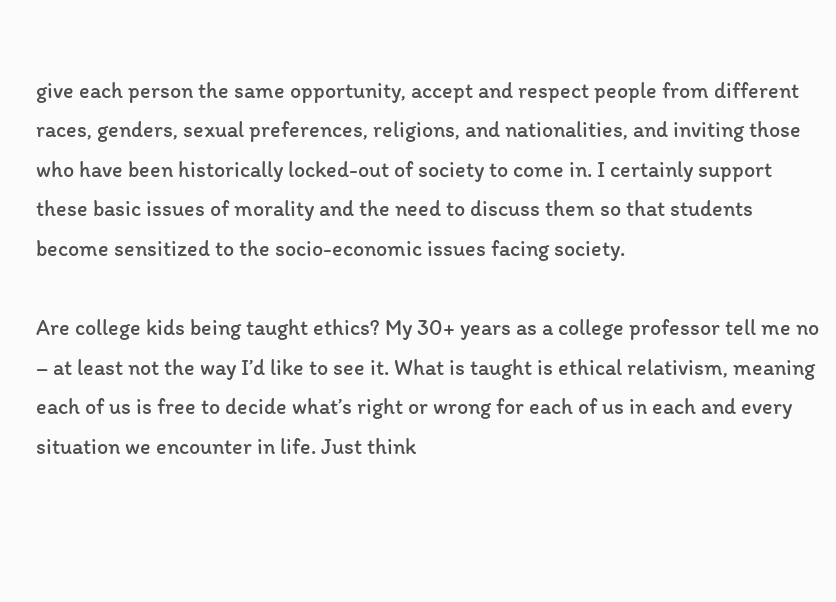give each person the same opportunity, accept and respect people from different races, genders, sexual preferences, religions, and nationalities, and inviting those who have been historically locked-out of society to come in. I certainly support these basic issues of morality and the need to discuss them so that students become sensitized to the socio-economic issues facing society.

Are college kids being taught ethics? My 30+ years as a college professor tell me no – at least not the way I’d like to see it. What is taught is ethical relativism, meaning each of us is free to decide what’s right or wrong for each of us in each and every situation we encounter in life. Just think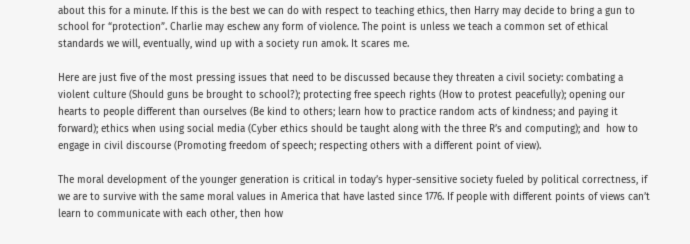about this for a minute. If this is the best we can do with respect to teaching ethics, then Harry may decide to bring a gun to school for “protection”. Charlie may eschew any form of violence. The point is unless we teach a common set of ethical standards we will, eventually, wind up with a society run amok. It scares me.

Here are just five of the most pressing issues that need to be discussed because they threaten a civil society: combating a violent culture (Should guns be brought to school?); protecting free speech rights (How to protest peacefully); opening our hearts to people different than ourselves (Be kind to others; learn how to practice random acts of kindness; and paying it forward); ethics when using social media (Cyber ethics should be taught along with the three R’s and computing); and  how to engage in civil discourse (Promoting freedom of speech; respecting others with a different point of view).

The moral development of the younger generation is critical in today’s hyper-sensitive society fueled by political correctness, if we are to survive with the same moral values in America that have lasted since 1776. If people with different points of views can’t learn to communicate with each other, then how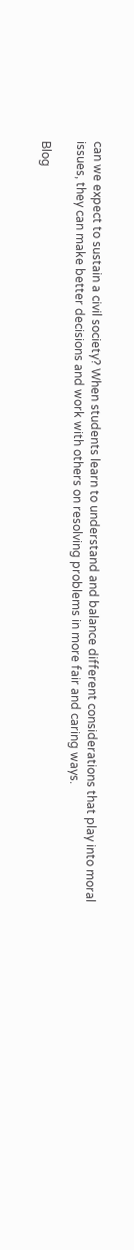can we expect to sustain a civil society? When students learn to understand and balance different considerations that play into moral issues, they can make better decisions and work with others on resolving problems in more fair and caring ways.

Blog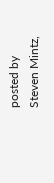posted by Steven Mintz,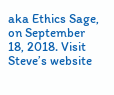aka Ethics Sage, on September 18, 2018. Visit Steve’s website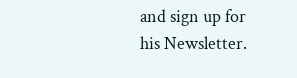and sign up for his Newsletter.